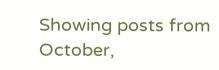Showing posts from October,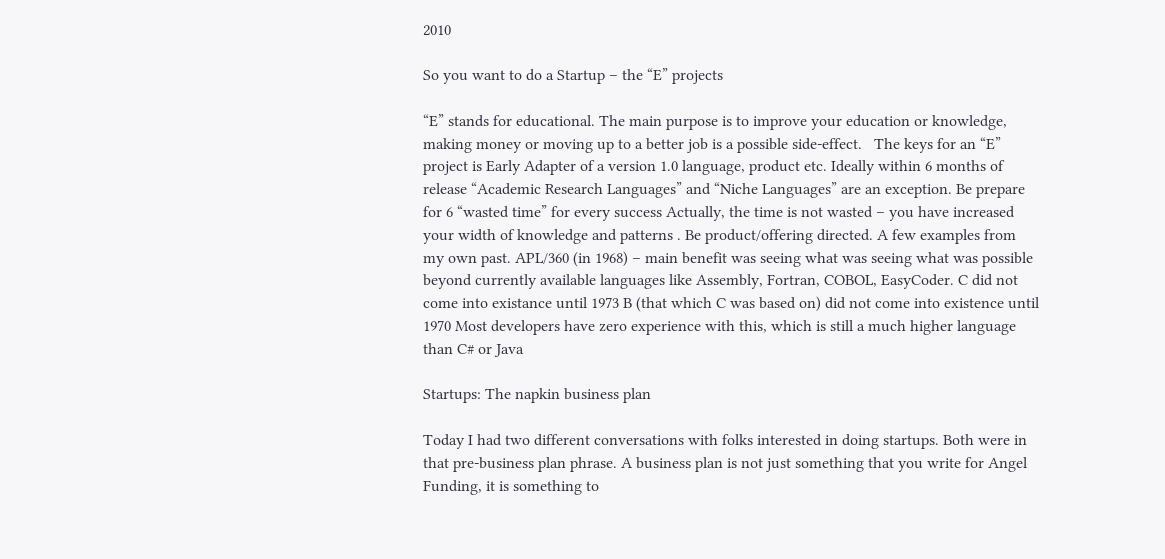2010

So you want to do a Startup – the “E” projects

“E” stands for educational. The main purpose is to improve your education or knowledge, making money or moving up to a better job is a possible side-effect.   The keys for an “E” project is Early Adapter of a version 1.0 language, product etc. Ideally within 6 months of release “Academic Research Languages” and “Niche Languages” are an exception. Be prepare for 6 “wasted time” for every success Actually, the time is not wasted – you have increased your width of knowledge and patterns . Be product/offering directed. A few examples from my own past. APL/360 (in 1968) – main benefit was seeing what was seeing what was possible beyond currently available languages like Assembly, Fortran, COBOL, EasyCoder. C did not come into existance until 1973 B (that which C was based on) did not come into existence until 1970 Most developers have zero experience with this, which is still a much higher language than C# or Java

Startups: The napkin business plan

Today I had two different conversations with folks interested in doing startups. Both were in that pre-business plan phrase. A business plan is not just something that you write for Angel Funding, it is something to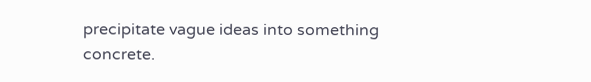precipitate vague ideas into something concrete.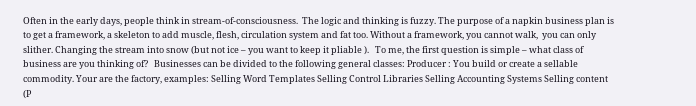Often in the early days, people think in stream-of-consciousness.  The logic and thinking is fuzzy. The purpose of a napkin business plan is to get a framework, a skeleton to add muscle, flesh, circulation system and fat too. Without a framework, you cannot walk,  you can only slither. Changing the stream into snow (but not ice – you want to keep it pliable ).   To me, the first question is simple – what class of business are you thinking of?   Businesses can be divided to the following general classes: Producer : You build or create a sellable commodity. Your are the factory, examples: Selling Word Templates Selling Control Libraries Selling Accounting Systems Selling content (P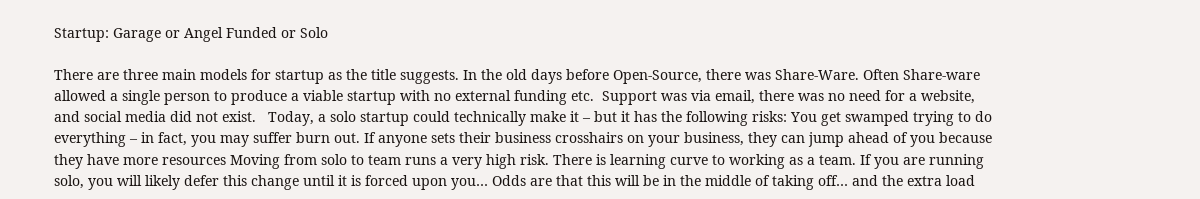Startup: Garage or Angel Funded or Solo

There are three main models for startup as the title suggests. In the old days before Open-Source, there was Share-Ware. Often Share-ware allowed a single person to produce a viable startup with no external funding etc.  Support was via email, there was no need for a website, and social media did not exist.   Today, a solo startup could technically make it – but it has the following risks: You get swamped trying to do everything – in fact, you may suffer burn out. If anyone sets their business crosshairs on your business, they can jump ahead of you because they have more resources Moving from solo to team runs a very high risk. There is learning curve to working as a team. If you are running solo, you will likely defer this change until it is forced upon you… Odds are that this will be in the middle of taking off… and the extra load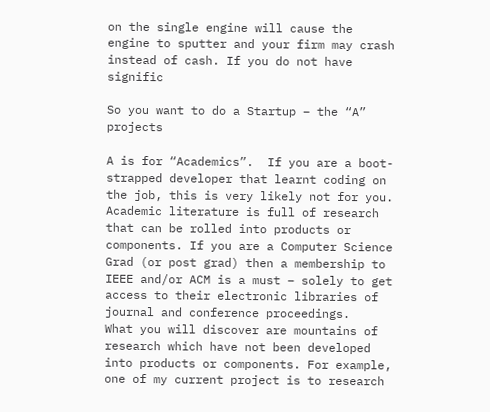on the single engine will cause the engine to sputter and your firm may crash instead of cash. If you do not have signific

So you want to do a Startup – the “A” projects

A is for “Academics”.  If you are a boot-strapped developer that learnt coding on the job, this is very likely not for you.   Academic literature is full of research that can be rolled into products or components. If you are a Computer Science Grad (or post grad) then a membership to IEEE and/or ACM is a must – solely to get access to their electronic libraries of journal and conference proceedings.   What you will discover are mountains of research which have not been developed into products or components. For example, one of my current project is to research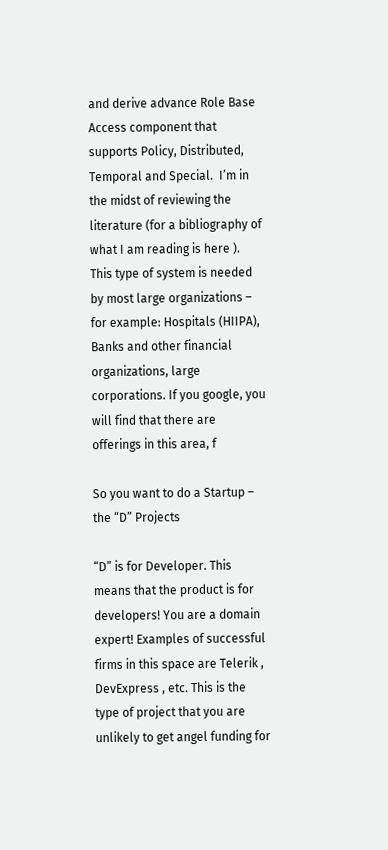and derive advance Role Base Access component that supports Policy, Distributed,  Temporal and Special.  I’m in the midst of reviewing the literature (for a bibliography of what I am reading is here ).  This type of system is needed by most large organizations – for example: Hospitals (HIIPA), Banks and other financial organizations, large corporations. If you google, you will find that there are offerings in this area, f

So you want to do a Startup – the “D” Projects

“D” is for Developer. This means that the product is for developers! You are a domain expert! Examples of successful firms in this space are Telerik , DevExpress , etc. This is the type of project that you are unlikely to get angel funding for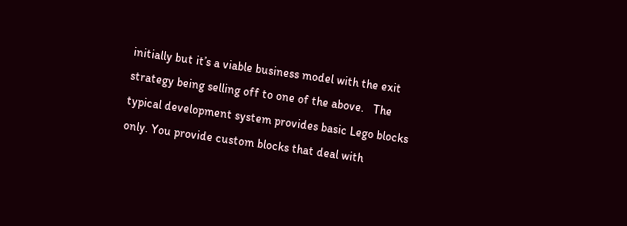initially but it’s a viable business model with the exit strategy being selling off to one of the above.   The typical development system provides basic Lego blocks only. You provide custom blocks that deal with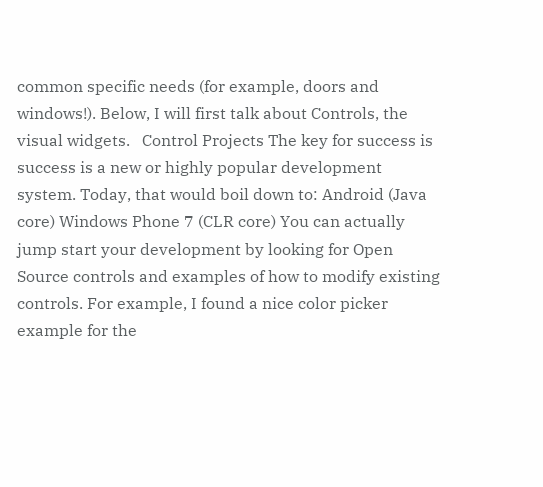common specific needs (for example, doors and windows!). Below, I will first talk about Controls, the visual widgets.   Control Projects The key for success is success is a new or highly popular development system. Today, that would boil down to: Android (Java core) Windows Phone 7 (CLR core) You can actually jump start your development by looking for Open Source controls and examples of how to modify existing controls. For example, I found a nice color picker example for the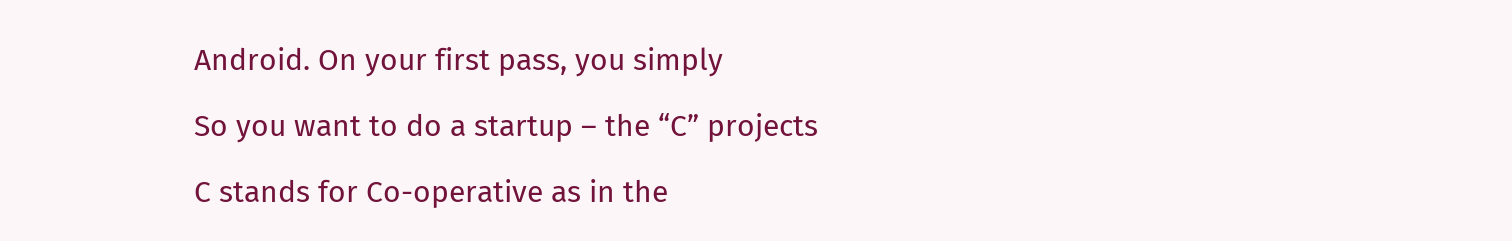Android. On your first pass, you simply

So you want to do a startup – the “C” projects

C stands for Co-operative as in the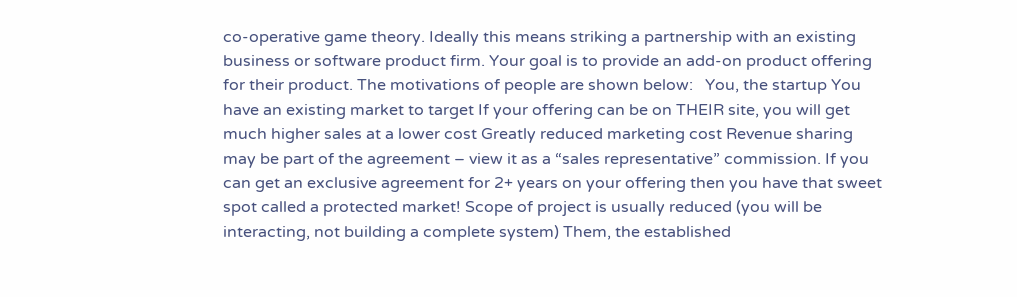co-operative game theory. Ideally this means striking a partnership with an existing business or software product firm. Your goal is to provide an add-on product offering for their product. The motivations of people are shown below:   You, the startup You have an existing market to target If your offering can be on THEIR site, you will get much higher sales at a lower cost Greatly reduced marketing cost Revenue sharing may be part of the agreement – view it as a “sales representative” commission. If you can get an exclusive agreement for 2+ years on your offering then you have that sweet spot called a protected market! Scope of project is usually reduced (you will be interacting, not building a complete system) Them, the established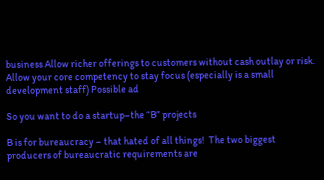business Allow richer offerings to customers without cash outlay or risk. Allow your core competency to stay focus (especially is a small development staff) Possible ad

So you want to do a startup–the “B” projects

B is for bureaucracy – that hated of all things!  The two biggest producers of bureaucratic requirements are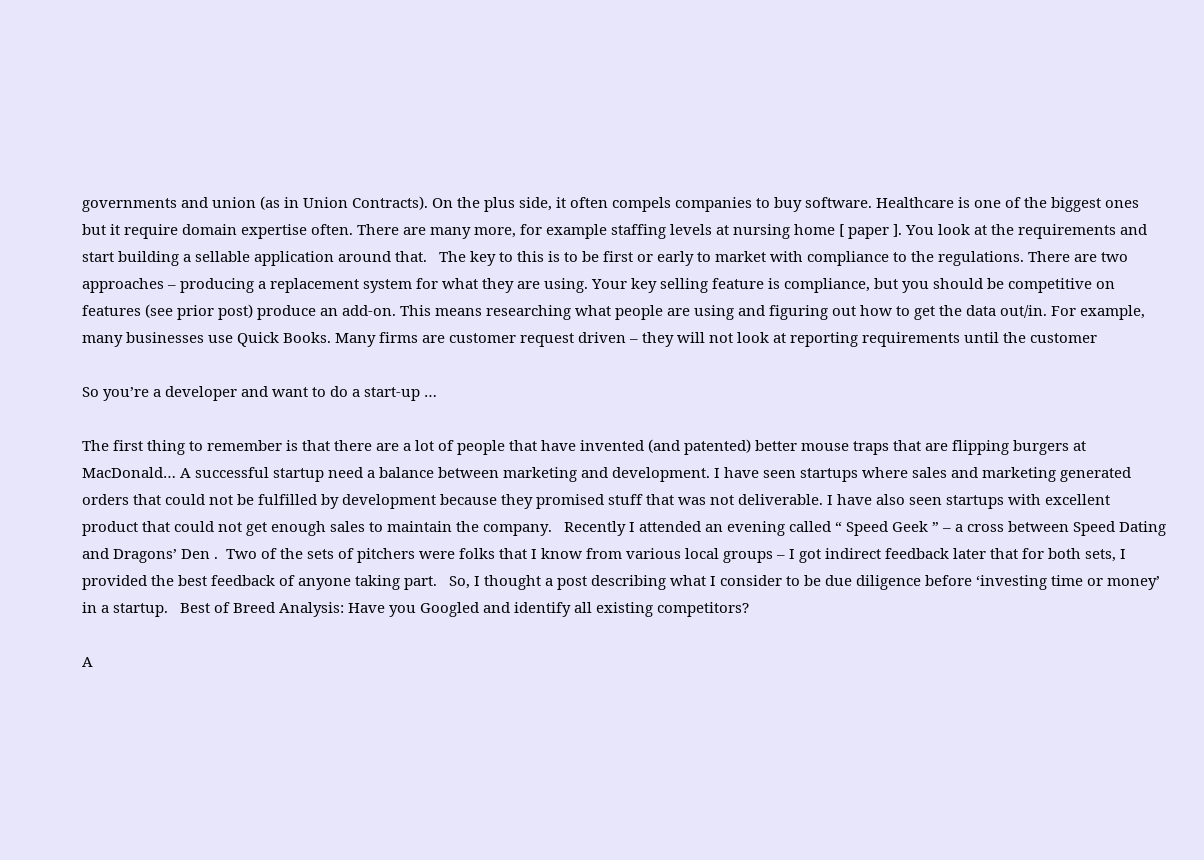governments and union (as in Union Contracts). On the plus side, it often compels companies to buy software. Healthcare is one of the biggest ones but it require domain expertise often. There are many more, for example staffing levels at nursing home [ paper ]. You look at the requirements and start building a sellable application around that.   The key to this is to be first or early to market with compliance to the regulations. There are two approaches – producing a replacement system for what they are using. Your key selling feature is compliance, but you should be competitive on features (see prior post) produce an add-on. This means researching what people are using and figuring out how to get the data out/in. For example, many businesses use Quick Books. Many firms are customer request driven – they will not look at reporting requirements until the customer

So you’re a developer and want to do a start-up …

The first thing to remember is that there are a lot of people that have invented (and patented) better mouse traps that are flipping burgers at MacDonald… A successful startup need a balance between marketing and development. I have seen startups where sales and marketing generated orders that could not be fulfilled by development because they promised stuff that was not deliverable. I have also seen startups with excellent product that could not get enough sales to maintain the company.   Recently I attended an evening called “ Speed Geek ” – a cross between Speed Dating and Dragons’ Den .  Two of the sets of pitchers were folks that I know from various local groups – I got indirect feedback later that for both sets, I provided the best feedback of anyone taking part.   So, I thought a post describing what I consider to be due diligence before ‘investing time or money’ in a startup.   Best of Breed Analysis: Have you Googled and identify all existing competitors?

A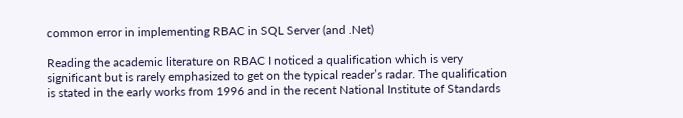common error in implementing RBAC in SQL Server (and .Net)

Reading the academic literature on RBAC I noticed a qualification which is very significant but is rarely emphasized to get on the typical reader’s radar. The qualification is stated in the early works from 1996 and in the recent National Institute of Standards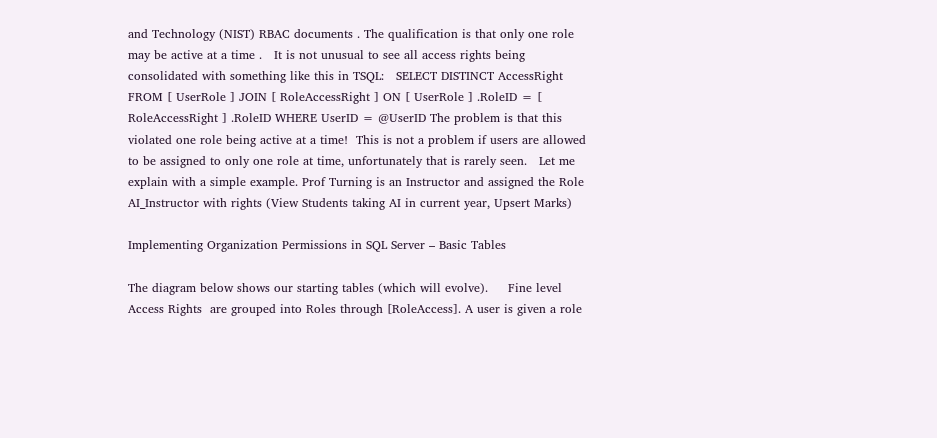and Technology (NIST) RBAC documents . The qualification is that only one role may be active at a time .   It is not unusual to see all access rights being consolidated with something like this in TSQL:   SELECT DISTINCT AccessRight FROM [ UserRole ] JOIN [ RoleAccessRight ] ON [ UserRole ] .RoleID = [ RoleAccessRight ] .RoleID WHERE UserID = @UserID The problem is that this violated one role being active at a time!  This is not a problem if users are allowed to be assigned to only one role at time, unfortunately that is rarely seen.   Let me explain with a simple example. Prof Turning is an Instructor and assigned the Role AI_Instructor with rights (View Students taking AI in current year, Upsert Marks)

Implementing Organization Permissions in SQL Server – Basic Tables

The diagram below shows our starting tables (which will evolve).     Fine level Access Rights  are grouped into Roles through [RoleAccess]. A user is given a role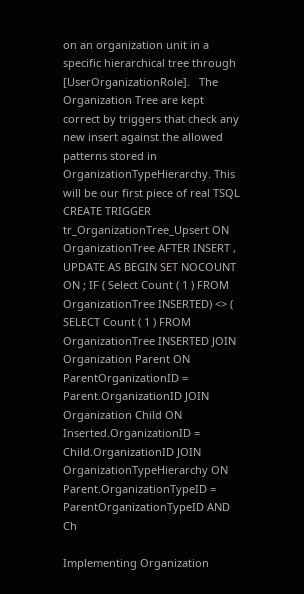on an organization unit in a specific hierarchical tree through [UserOrganizationRole].   The Organization Tree are kept correct by triggers that check any new insert against the allowed patterns stored in OrganizationTypeHierarchy. This will be our first piece of real TSQL   CREATE TRIGGER tr_OrganizationTree_Upsert ON OrganizationTree AFTER INSERT , UPDATE AS BEGIN SET NOCOUNT ON ; IF ( Select Count ( 1 ) FROM OrganizationTree INSERTED) <> ( SELECT Count ( 1 ) FROM OrganizationTree INSERTED JOIN Organization Parent ON ParentOrganizationID = Parent.OrganizationID JOIN Organization Child ON Inserted.OrganizationID = Child.OrganizationID JOIN OrganizationTypeHierarchy ON Parent.OrganizationTypeID = ParentOrganizationTypeID AND Ch

Implementing Organization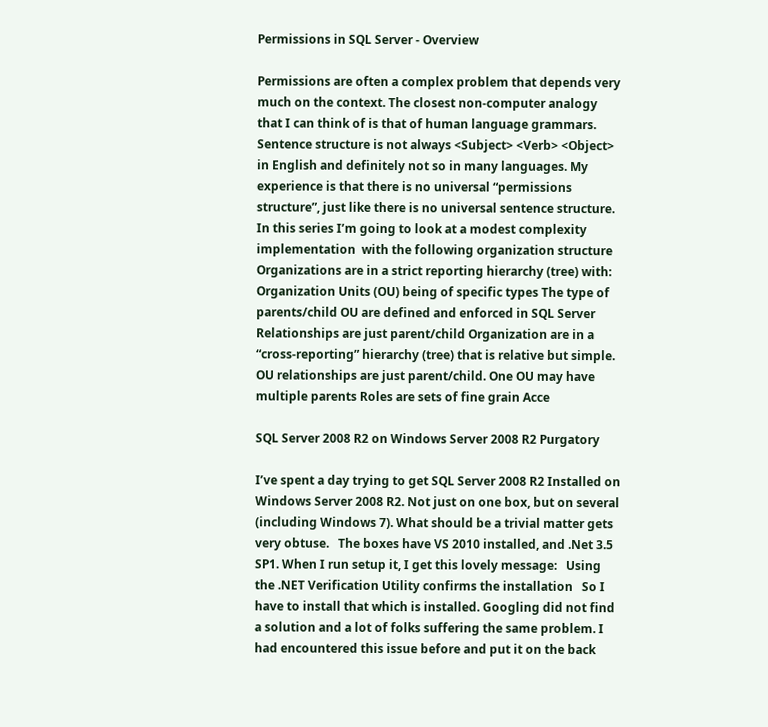Permissions in SQL Server - Overview

Permissions are often a complex problem that depends very much on the context. The closest non-computer analogy that I can think of is that of human language grammars. Sentence structure is not always <Subject> <Verb> <Object> in English and definitely not so in many languages. My experience is that there is no universal “permissions structure”, just like there is no universal sentence structure.   In this series I’m going to look at a modest complexity implementation  with the following organization structure Organizations are in a strict reporting hierarchy (tree) with: Organization Units (OU) being of specific types The type of parents/child OU are defined and enforced in SQL Server Relationships are just parent/child Organization are in a “cross-reporting” hierarchy (tree) that is relative but simple. OU relationships are just parent/child. One OU may have multiple parents Roles are sets of fine grain Acce

SQL Server 2008 R2 on Windows Server 2008 R2 Purgatory

I’ve spent a day trying to get SQL Server 2008 R2 Installed on Windows Server 2008 R2. Not just on one box, but on several (including Windows 7). What should be a trivial matter gets very obtuse.   The boxes have VS 2010 installed, and .Net 3.5 SP1. When I run setup it, I get this lovely message:   Using the .NET Verification Utility confirms the installation   So I have to install that which is installed. Googling did not find a solution and a lot of folks suffering the same problem. I had encountered this issue before and put it on the back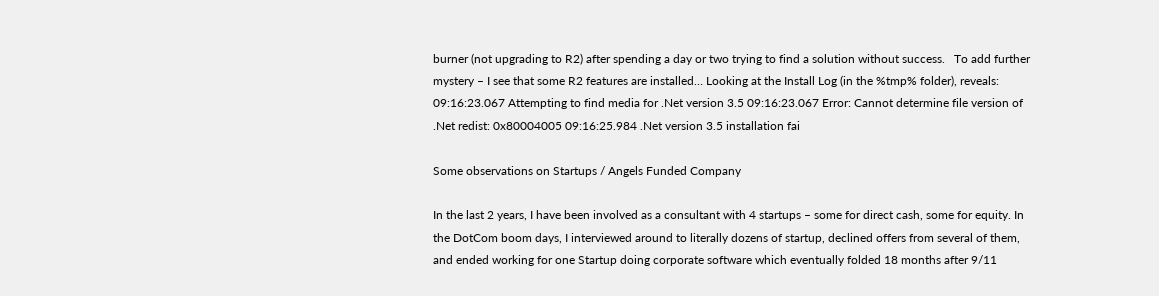burner (not upgrading to R2) after spending a day or two trying to find a solution without success.   To add further mystery – I see that some R2 features are installed… Looking at the Install Log (in the %tmp% folder), reveals: 09:16:23.067 Attempting to find media for .Net version 3.5 09:16:23.067 Error: Cannot determine file version of .Net redist: 0x80004005 09:16:25.984 .Net version 3.5 installation fai

Some observations on Startups / Angels Funded Company

In the last 2 years, I have been involved as a consultant with 4 startups – some for direct cash, some for equity. In the DotCom boom days, I interviewed around to literally dozens of startup, declined offers from several of them, and ended working for one Startup doing corporate software which eventually folded 18 months after 9/11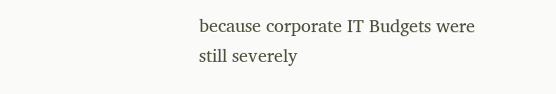because corporate IT Budgets were still severely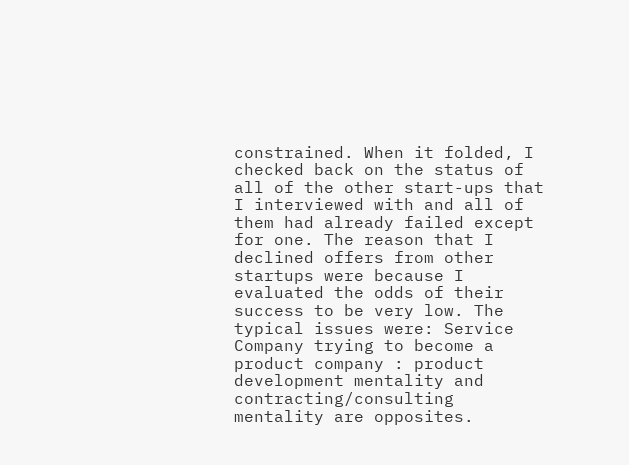constrained. When it folded, I checked back on the status of all of the other start-ups that I interviewed with and all of them had already failed except for one. The reason that I declined offers from other startups were because I evaluated the odds of their success to be very low. The typical issues were: Service Company trying to become a product company : product development mentality and contracting/consulting mentality are opposites.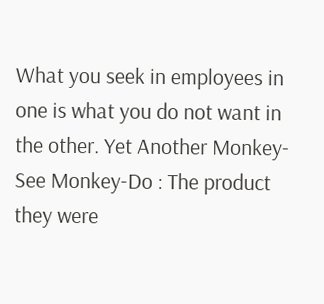What you seek in employees in one is what you do not want in the other. Yet Another Monkey-See Monkey-Do : The product they were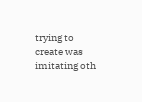trying to create was imitating oth